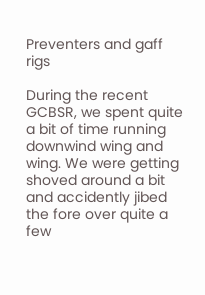Preventers and gaff rigs

During the recent GCBSR, we spent quite a bit of time running downwind wing and wing. We were getting shoved around a bit and accidently jibed the fore over quite a few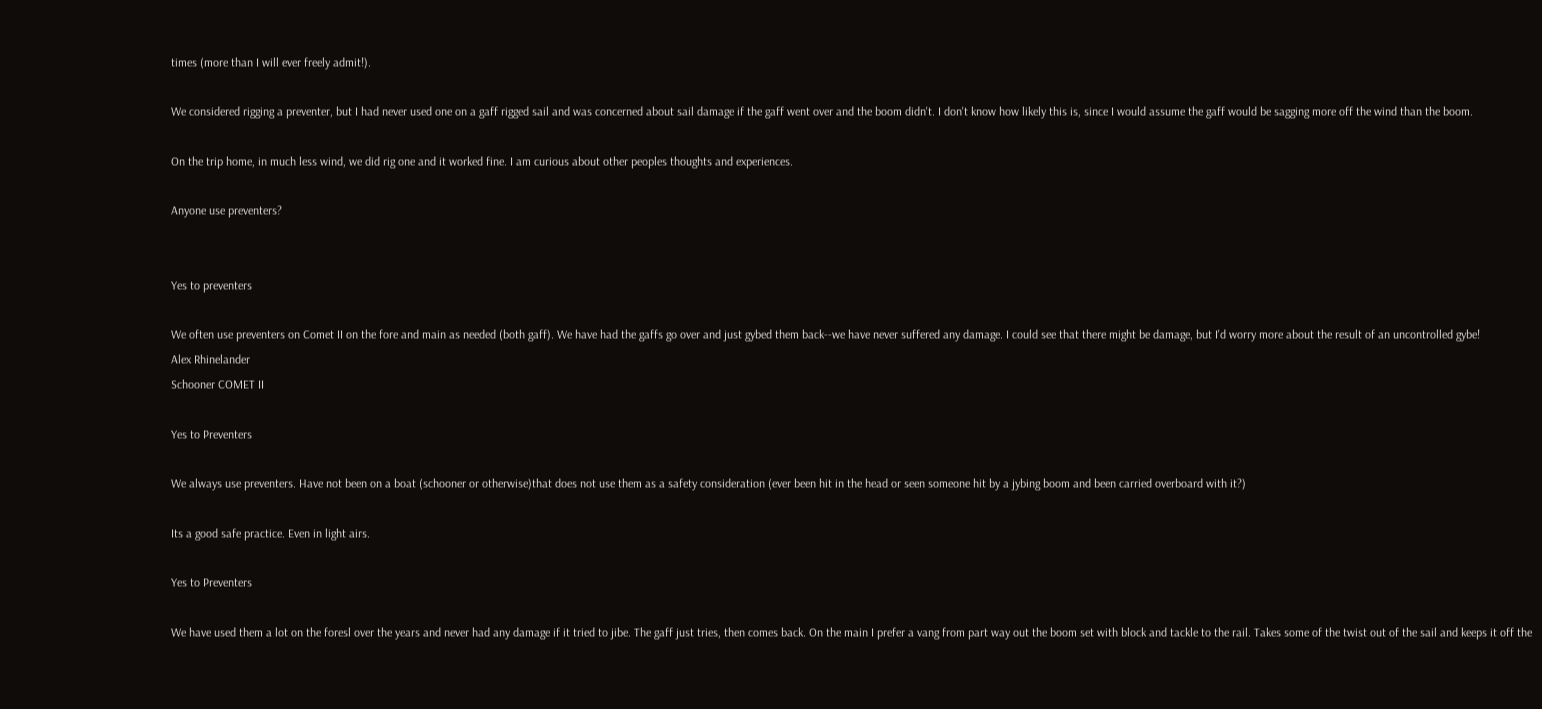times (more than I will ever freely admit!).

We considered rigging a preventer, but I had never used one on a gaff rigged sail and was concerned about sail damage if the gaff went over and the boom didn't. I don't know how likely this is, since I would assume the gaff would be sagging more off the wind than the boom.

On the trip home, in much less wind, we did rig one and it worked fine. I am curious about other peoples thoughts and experiences.

Anyone use preventers?


Yes to preventers

We often use preventers on Comet II on the fore and main as needed (both gaff). We have had the gaffs go over and just gybed them back--we have never suffered any damage. I could see that there might be damage, but I'd worry more about the result of an uncontrolled gybe!
Alex Rhinelander
Schooner COMET II

Yes to Preventers

We always use preventers. Have not been on a boat (schooner or otherwise)that does not use them as a safety consideration (ever been hit in the head or seen someone hit by a jybing boom and been carried overboard with it?)

Its a good safe practice. Even in light airs.

Yes to Preventers

We have used them a lot on the foresl over the years and never had any damage if it tried to jibe. The gaff just tries, then comes back. On the main I prefer a vang from part way out the boom set with block and tackle to the rail. Takes some of the twist out of the sail and keeps it off the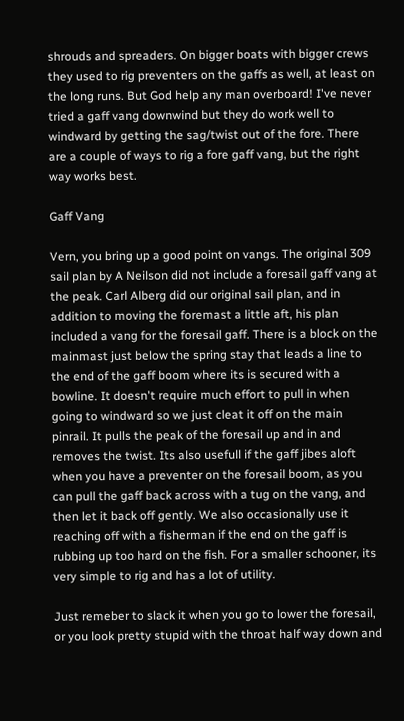shrouds and spreaders. On bigger boats with bigger crews they used to rig preventers on the gaffs as well, at least on the long runs. But God help any man overboard! I've never tried a gaff vang downwind but they do work well to windward by getting the sag/twist out of the fore. There are a couple of ways to rig a fore gaff vang, but the right way works best.

Gaff Vang

Vern, you bring up a good point on vangs. The original 309 sail plan by A Neilson did not include a foresail gaff vang at the peak. Carl Alberg did our original sail plan, and in addition to moving the foremast a little aft, his plan included a vang for the foresail gaff. There is a block on the mainmast just below the spring stay that leads a line to the end of the gaff boom where its is secured with a bowline. It doesn't require much effort to pull in when going to windward so we just cleat it off on the main pinrail. It pulls the peak of the foresail up and in and removes the twist. Its also usefull if the gaff jibes aloft when you have a preventer on the foresail boom, as you can pull the gaff back across with a tug on the vang, and then let it back off gently. We also occasionally use it reaching off with a fisherman if the end on the gaff is rubbing up too hard on the fish. For a smaller schooner, its very simple to rig and has a lot of utility.

Just remeber to slack it when you go to lower the foresail, or you look pretty stupid with the throat half way down and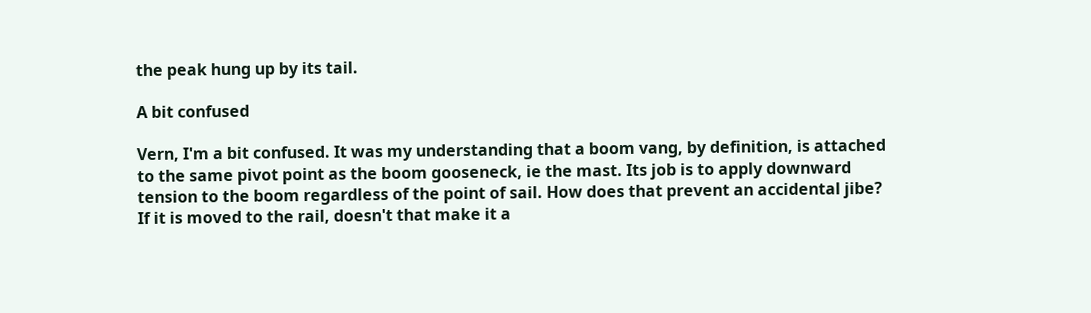the peak hung up by its tail.

A bit confused

Vern, I'm a bit confused. It was my understanding that a boom vang, by definition, is attached to the same pivot point as the boom gooseneck, ie the mast. Its job is to apply downward tension to the boom regardless of the point of sail. How does that prevent an accidental jibe? If it is moved to the rail, doesn't that make it a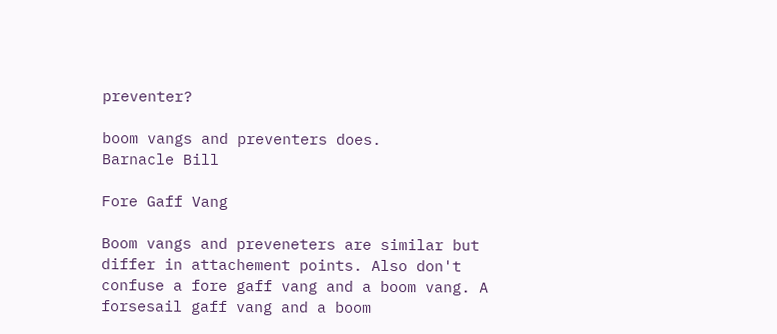preventer?

boom vangs and preventers does.
Barnacle Bill

Fore Gaff Vang

Boom vangs and preveneters are similar but differ in attachement points. Also don't confuse a fore gaff vang and a boom vang. A forsesail gaff vang and a boom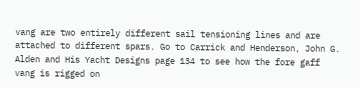vang are two entirely different sail tensioning lines and are attached to different spars. Go to Carrick and Henderson, John G. Alden and His Yacht Designs page 134 to see how the fore gaff vang is rigged on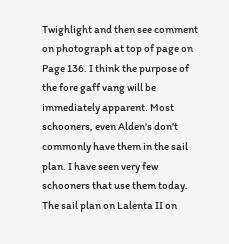Twighlight and then see comment on photograph at top of page on Page 136. I think the purpose of the fore gaff vang will be immediately apparent. Most schooners, even Alden's don't commonly have them in the sail plan. I have seen very few schooners that use them today. The sail plan on Lalenta II on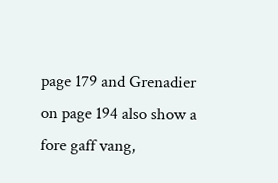page 179 and Grenadier on page 194 also show a fore gaff vang,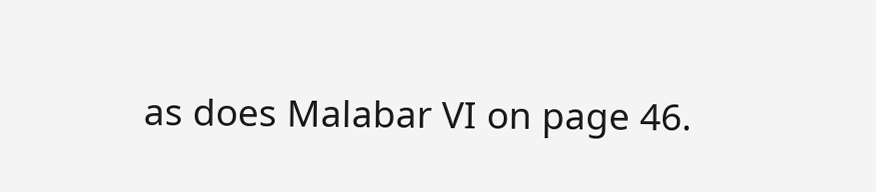as does Malabar VI on page 46.